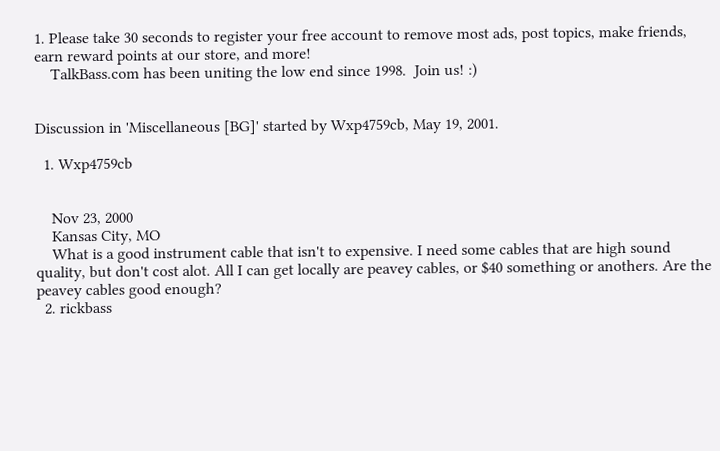1. Please take 30 seconds to register your free account to remove most ads, post topics, make friends, earn reward points at our store, and more!
    TalkBass.com has been uniting the low end since 1998.  Join us! :)


Discussion in 'Miscellaneous [BG]' started by Wxp4759cb, May 19, 2001.

  1. Wxp4759cb


    Nov 23, 2000
    Kansas City, MO
    What is a good instrument cable that isn't to expensive. I need some cables that are high sound quality, but don't cost alot. All I can get locally are peavey cables, or $40 something or anothers. Are the peavey cables good enough?
  2. rickbass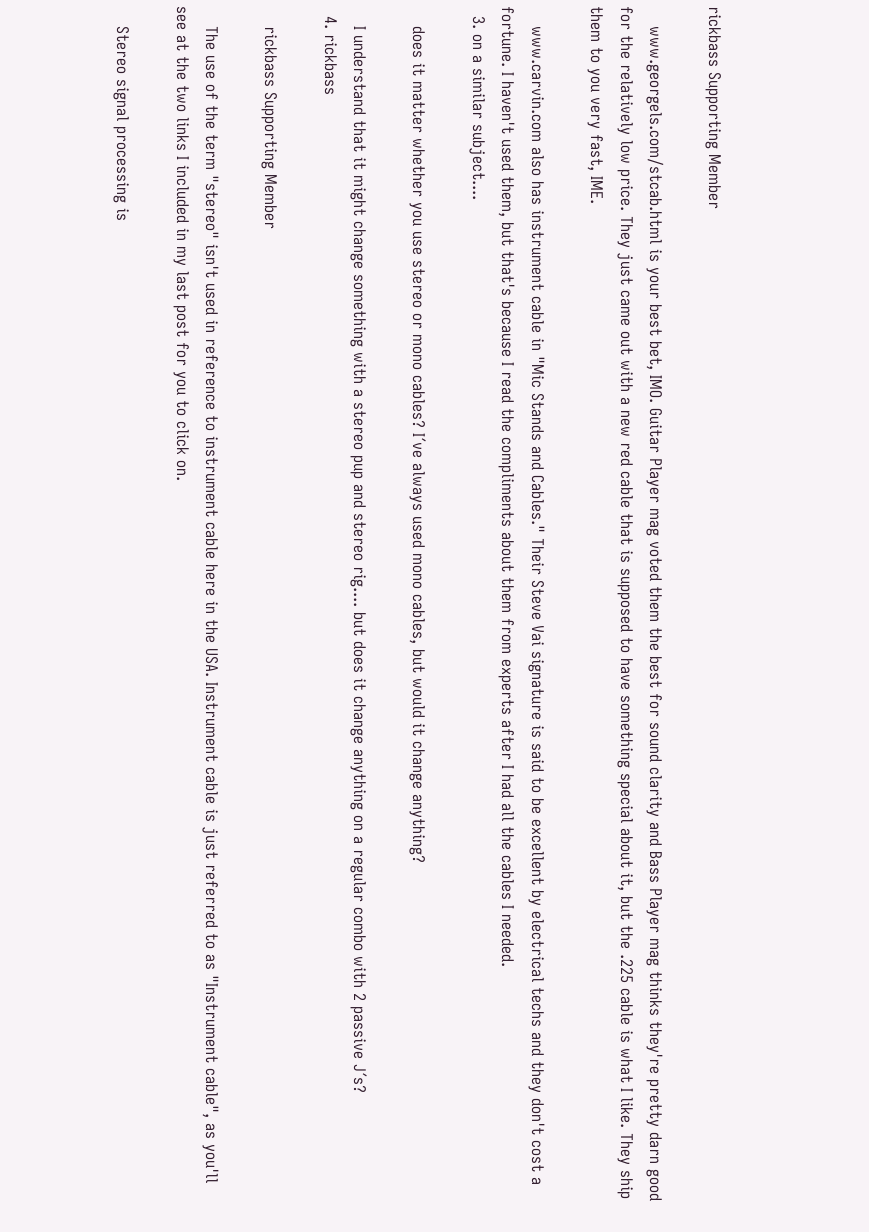rickbass Supporting Member

    www.georgels.com/stcab.html is your best bet, IMO. Guitar Player mag voted them the best for sound clarity and Bass Player mag thinks they're pretty darn good for the relatively low price. They just came out with a new red cable that is supposed to have something special about it, but the .225 cable is what I like. They ship them to you very fast, IME.

    www.carvin.com also has instrument cable in "Mic Stands and Cables." Their Steve Vai signature is said to be excellent by electrical techs and they don't cost a fortune. I haven't used them, but that's because I read the compliments about them from experts after I had all the cables I needed.
  3. on a similar subject....

    does it matter whether you use stereo or mono cables? I´ve always used mono cables, but would it change anything?

    I understand that it might change something with a stereo pup and stereo rig.... but does it change anything on a regular combo with 2 passive J´s?
  4. rickbass

    rickbass Supporting Member

    The use of the term "stereo" isn't used in reference to instrument cable here in the USA. Instrument cable is just referred to as "Instrument cable", as you'll see at the two links I included in my last post for you to click on.

    Stereo signal processing is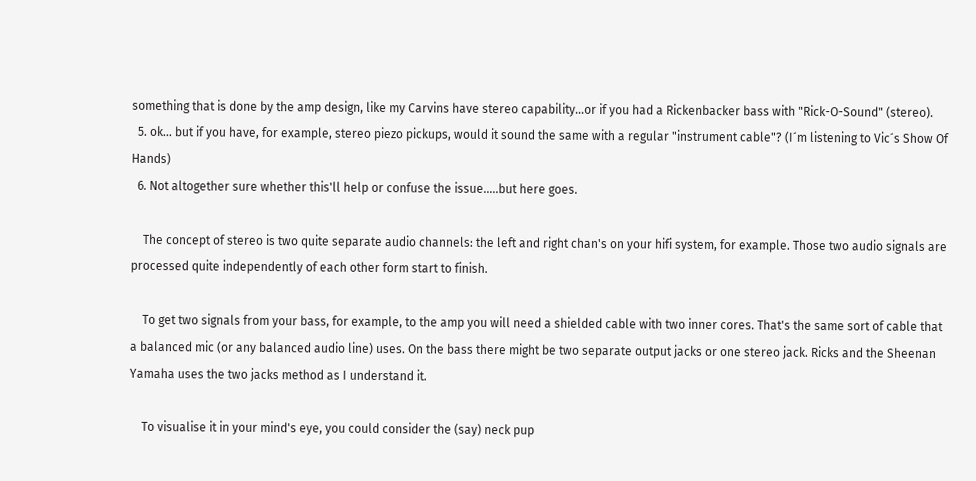something that is done by the amp design, like my Carvins have stereo capability...or if you had a Rickenbacker bass with "Rick-O-Sound" (stereo).
  5. ok... but if you have, for example, stereo piezo pickups, would it sound the same with a regular "instrument cable"? (I´m listening to Vic´s Show Of Hands)
  6. Not altogether sure whether this'll help or confuse the issue.....but here goes.

    The concept of stereo is two quite separate audio channels: the left and right chan's on your hifi system, for example. Those two audio signals are processed quite independently of each other form start to finish.

    To get two signals from your bass, for example, to the amp you will need a shielded cable with two inner cores. That's the same sort of cable that a balanced mic (or any balanced audio line) uses. On the bass there might be two separate output jacks or one stereo jack. Ricks and the Sheenan Yamaha uses the two jacks method as I understand it.

    To visualise it in your mind's eye, you could consider the (say) neck pup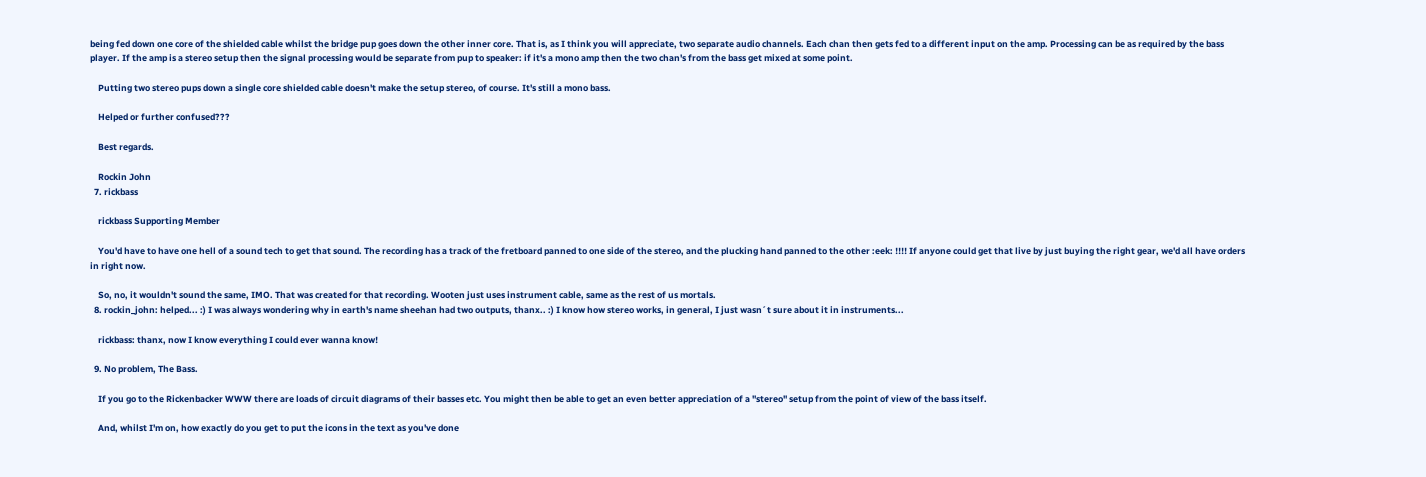being fed down one core of the shielded cable whilst the bridge pup goes down the other inner core. That is, as I think you will appreciate, two separate audio channels. Each chan then gets fed to a different input on the amp. Processing can be as required by the bass player. If the amp is a stereo setup then the signal processing would be separate from pup to speaker: if it's a mono amp then the two chan's from the bass get mixed at some point.

    Putting two stereo pups down a single core shielded cable doesn't make the setup stereo, of course. It's still a mono bass.

    Helped or further confused???

    Best regards.

    Rockin John
  7. rickbass

    rickbass Supporting Member

    You'd have to have one hell of a sound tech to get that sound. The recording has a track of the fretboard panned to one side of the stereo, and the plucking hand panned to the other :eek: !!!! If anyone could get that live by just buying the right gear, we'd all have orders in right now.

    So, no, it wouldn't sound the same, IMO. That was created for that recording. Wooten just uses instrument cable, same as the rest of us mortals.
  8. rockin_john: helped... :) I was always wondering why in earth's name sheehan had two outputs, thanx.. :) I know how stereo works, in general, I just wasn´t sure about it in instruments...

    rickbass: thanx, now I know everything I could ever wanna know!

  9. No problem, The Bass.

    If you go to the Rickenbacker WWW there are loads of circuit diagrams of their basses etc. You might then be able to get an even better appreciation of a "stereo" setup from the point of view of the bass itself.

    And, whilst I'm on, how exactly do you get to put the icons in the text as you've done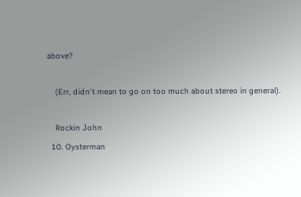above?

    (Err, didn't mean to go on too much about stereo in general).

    Rockin John
  10. Oysterman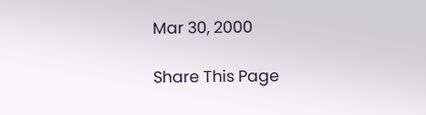Mar 30, 2000

Share This Page